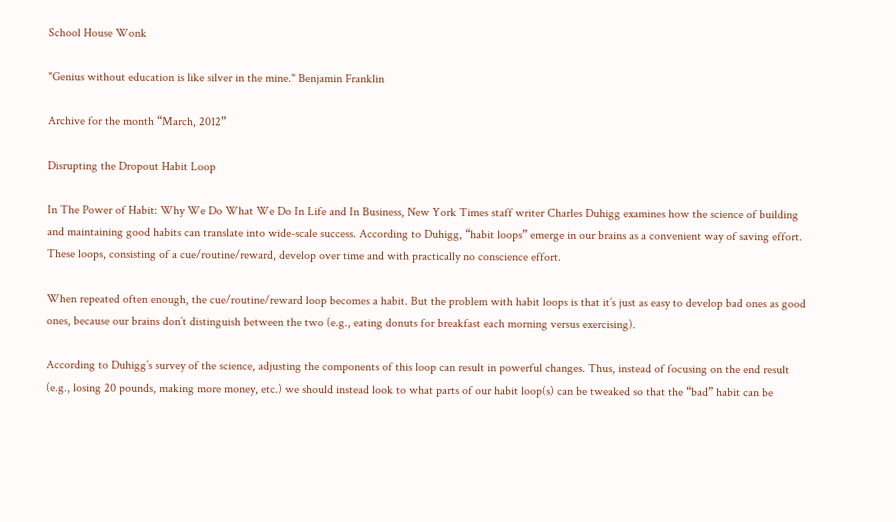School House Wonk

"Genius without education is like silver in the mine." Benjamin Franklin

Archive for the month “March, 2012”

Disrupting the Dropout Habit Loop

In The Power of Habit: Why We Do What We Do In Life and In Business, New York Times staff writer Charles Duhigg examines how the science of building and maintaining good habits can translate into wide-scale success. According to Duhigg, “habit loops” emerge in our brains as a convenient way of saving effort. These loops, consisting of a cue/routine/reward, develop over time and with practically no conscience effort.

When repeated often enough, the cue/routine/reward loop becomes a habit. But the problem with habit loops is that it’s just as easy to develop bad ones as good ones, because our brains don’t distinguish between the two (e.g., eating donuts for breakfast each morning versus exercising).

According to Duhigg’s survey of the science, adjusting the components of this loop can result in powerful changes. Thus, instead of focusing on the end result (e.g., losing 20 pounds, making more money, etc.) we should instead look to what parts of our habit loop(s) can be tweaked so that the “bad” habit can be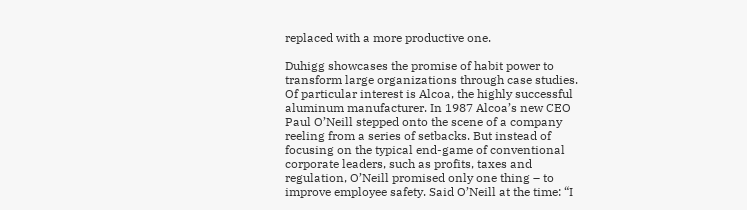replaced with a more productive one.

Duhigg showcases the promise of habit power to transform large organizations through case studies. Of particular interest is Alcoa, the highly successful aluminum manufacturer. In 1987 Alcoa’s new CEO Paul O’Neill stepped onto the scene of a company reeling from a series of setbacks. But instead of focusing on the typical end-game of conventional corporate leaders, such as profits, taxes and regulation, O’Neill promised only one thing – to improve employee safety. Said O’Neill at the time: “I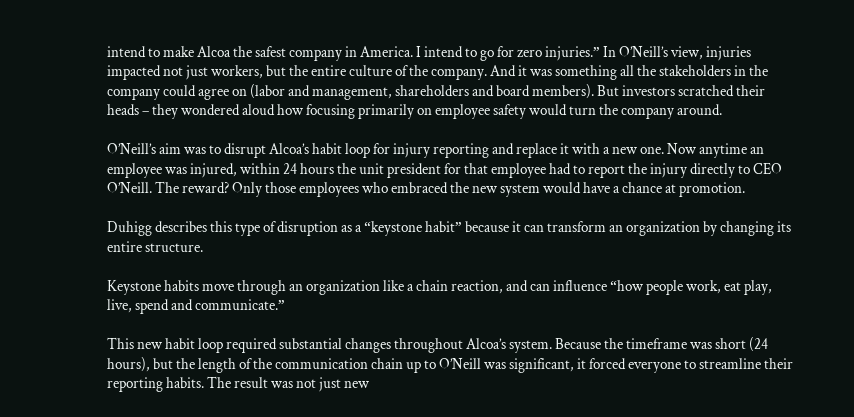intend to make Alcoa the safest company in America. I intend to go for zero injuries.” In O’Neill’s view, injuries impacted not just workers, but the entire culture of the company. And it was something all the stakeholders in the company could agree on (labor and management, shareholders and board members). But investors scratched their heads – they wondered aloud how focusing primarily on employee safety would turn the company around.

O’Neill’s aim was to disrupt Alcoa’s habit loop for injury reporting and replace it with a new one. Now anytime an employee was injured, within 24 hours the unit president for that employee had to report the injury directly to CEO O’Neill. The reward? Only those employees who embraced the new system would have a chance at promotion.

Duhigg describes this type of disruption as a “keystone habit” because it can transform an organization by changing its entire structure.

Keystone habits move through an organization like a chain reaction, and can influence “how people work, eat play, live, spend and communicate.”

This new habit loop required substantial changes throughout Alcoa’s system. Because the timeframe was short (24 hours), but the length of the communication chain up to O’Neill was significant, it forced everyone to streamline their reporting habits. The result was not just new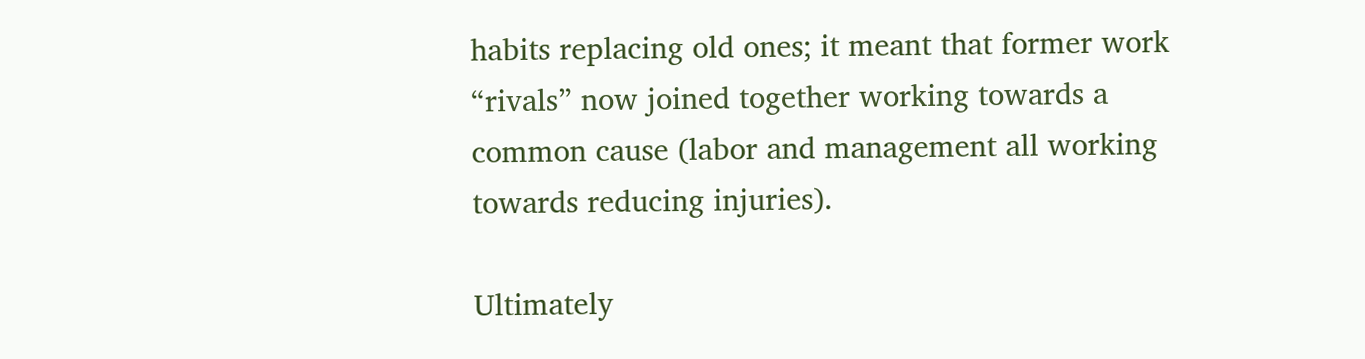habits replacing old ones; it meant that former work “rivals” now joined together working towards a common cause (labor and management all working towards reducing injuries).

Ultimately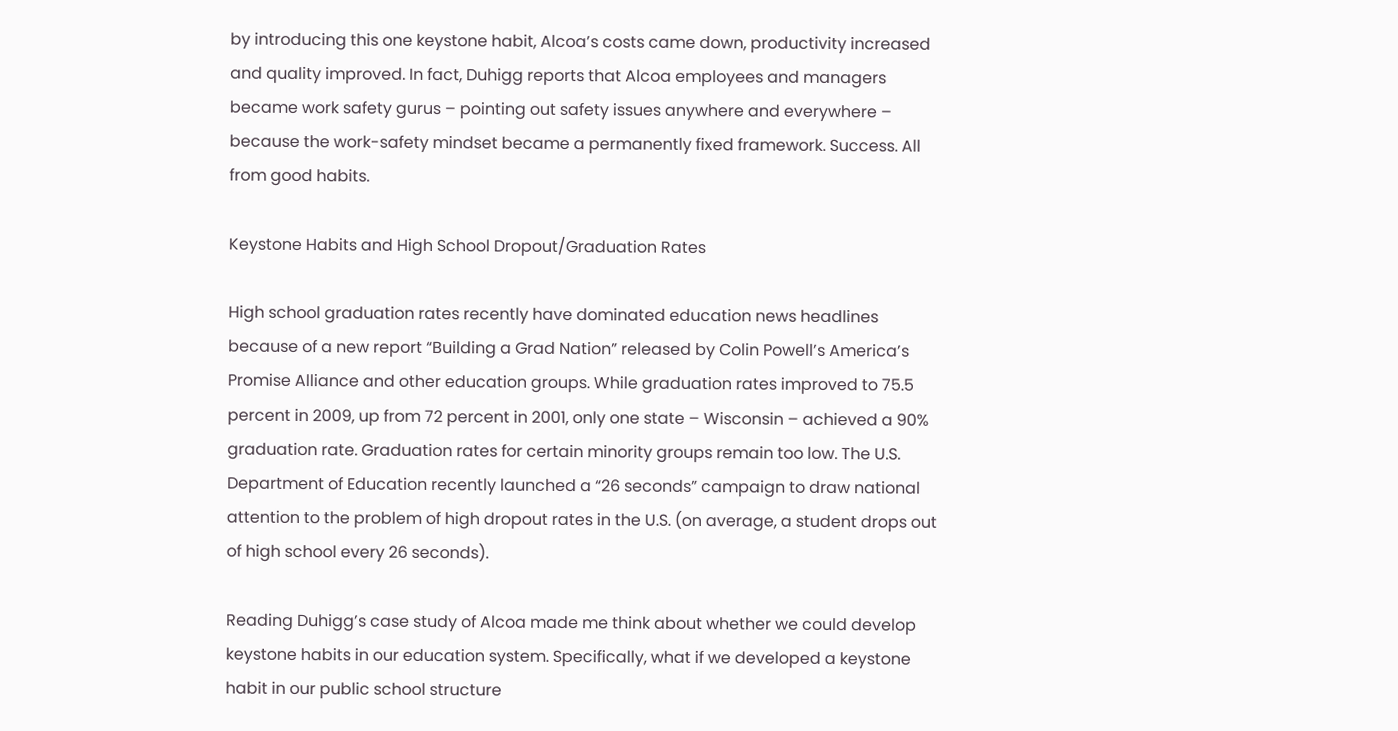by introducing this one keystone habit, Alcoa’s costs came down, productivity increased and quality improved. In fact, Duhigg reports that Alcoa employees and managers became work safety gurus – pointing out safety issues anywhere and everywhere – because the work-safety mindset became a permanently fixed framework. Success. All from good habits.

Keystone Habits and High School Dropout/Graduation Rates

High school graduation rates recently have dominated education news headlines because of a new report “Building a Grad Nation” released by Colin Powell’s America’s Promise Alliance and other education groups. While graduation rates improved to 75.5 percent in 2009, up from 72 percent in 2001, only one state – Wisconsin – achieved a 90% graduation rate. Graduation rates for certain minority groups remain too low. The U.S. Department of Education recently launched a “26 seconds” campaign to draw national attention to the problem of high dropout rates in the U.S. (on average, a student drops out of high school every 26 seconds).

Reading Duhigg’s case study of Alcoa made me think about whether we could develop keystone habits in our education system. Specifically, what if we developed a keystone habit in our public school structure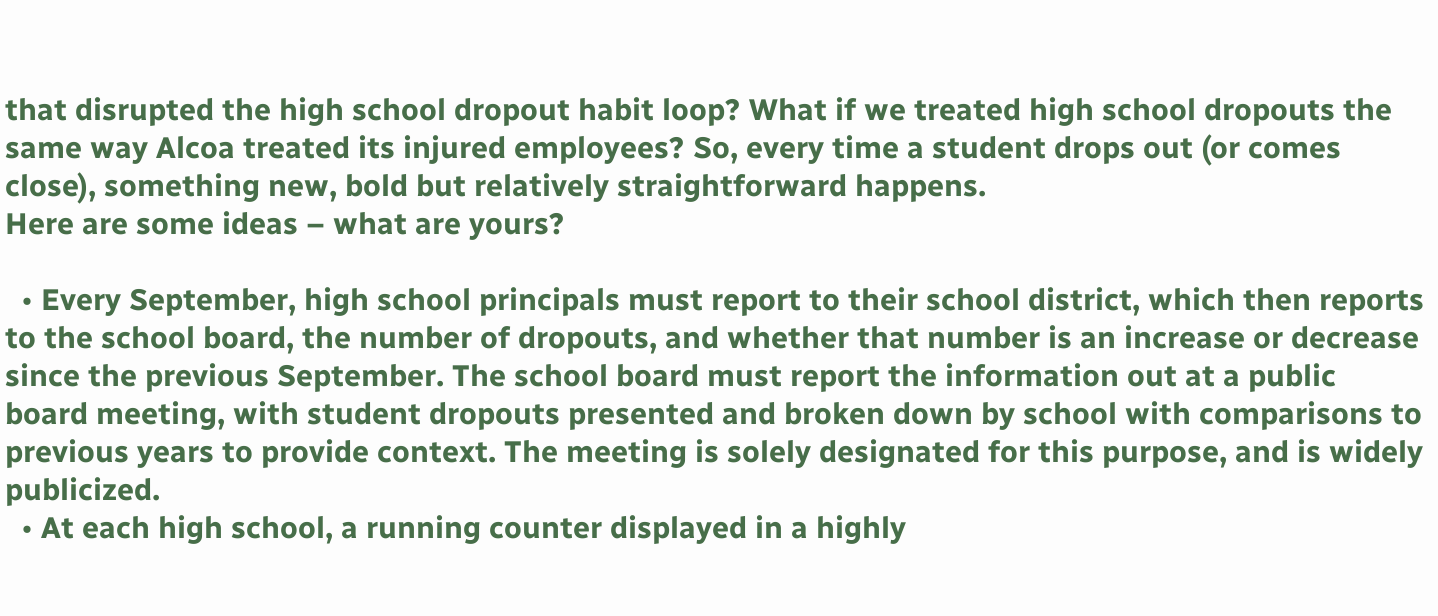that disrupted the high school dropout habit loop? What if we treated high school dropouts the same way Alcoa treated its injured employees? So, every time a student drops out (or comes close), something new, bold but relatively straightforward happens.
Here are some ideas – what are yours?

  • Every September, high school principals must report to their school district, which then reports to the school board, the number of dropouts, and whether that number is an increase or decrease since the previous September. The school board must report the information out at a public board meeting, with student dropouts presented and broken down by school with comparisons to previous years to provide context. The meeting is solely designated for this purpose, and is widely publicized.
  • At each high school, a running counter displayed in a highly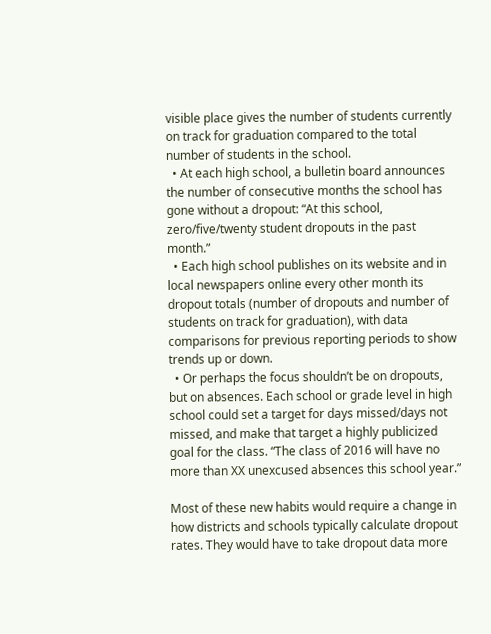visible place gives the number of students currently on track for graduation compared to the total number of students in the school.
  • At each high school, a bulletin board announces the number of consecutive months the school has gone without a dropout: “At this school, zero/five/twenty student dropouts in the past month.”
  • Each high school publishes on its website and in local newspapers online every other month its dropout totals (number of dropouts and number of students on track for graduation), with data comparisons for previous reporting periods to show trends up or down.
  • Or perhaps the focus shouldn’t be on dropouts, but on absences. Each school or grade level in high school could set a target for days missed/days not missed, and make that target a highly publicized goal for the class. “The class of 2016 will have no more than XX unexcused absences this school year.”

Most of these new habits would require a change in how districts and schools typically calculate dropout rates. They would have to take dropout data more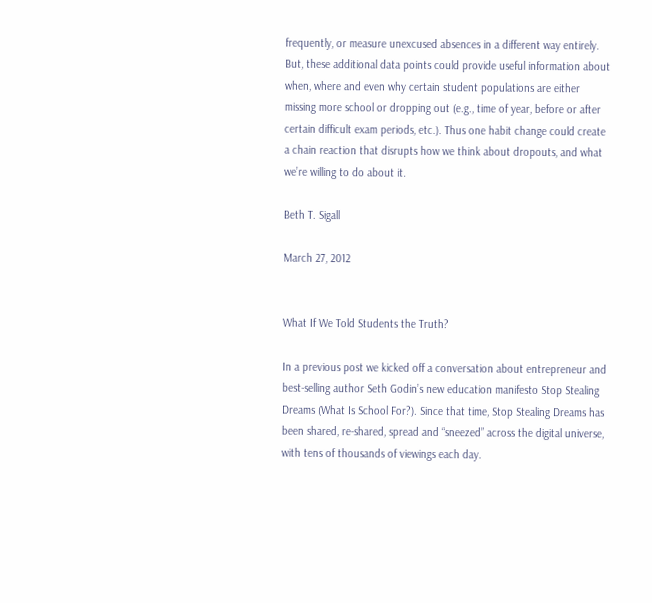frequently, or measure unexcused absences in a different way entirely. But, these additional data points could provide useful information about when, where and even why certain student populations are either missing more school or dropping out (e.g., time of year, before or after certain difficult exam periods, etc.). Thus one habit change could create a chain reaction that disrupts how we think about dropouts, and what we’re willing to do about it.

Beth T. Sigall

March 27, 2012


What If We Told Students the Truth?

In a previous post we kicked off a conversation about entrepreneur and best-selling author Seth Godin’s new education manifesto Stop Stealing Dreams (What Is School For?). Since that time, Stop Stealing Dreams has been shared, re-shared, spread and “sneezed” across the digital universe, with tens of thousands of viewings each day.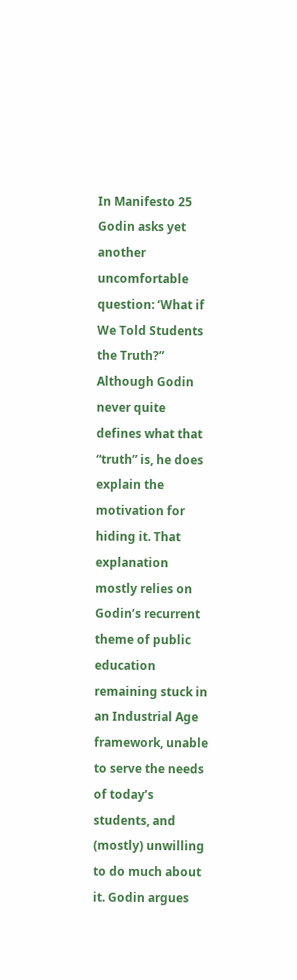In Manifesto 25 Godin asks yet another uncomfortable question: ‘What if We Told Students the Truth?” Although Godin never quite defines what that “truth” is, he does explain the motivation for hiding it. That explanation mostly relies on Godin’s recurrent theme of public education remaining stuck in an Industrial Age framework, unable to serve the needs of today’s students, and (mostly) unwilling to do much about it. Godin argues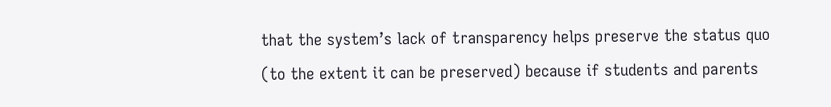that the system’s lack of transparency helps preserve the status quo (to the extent it can be preserved) because if students and parents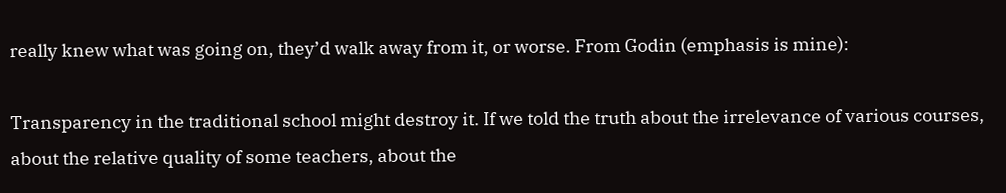really knew what was going on, they’d walk away from it, or worse. From Godin (emphasis is mine):

Transparency in the traditional school might destroy it. If we told the truth about the irrelevance of various courses, about the relative quality of some teachers, about the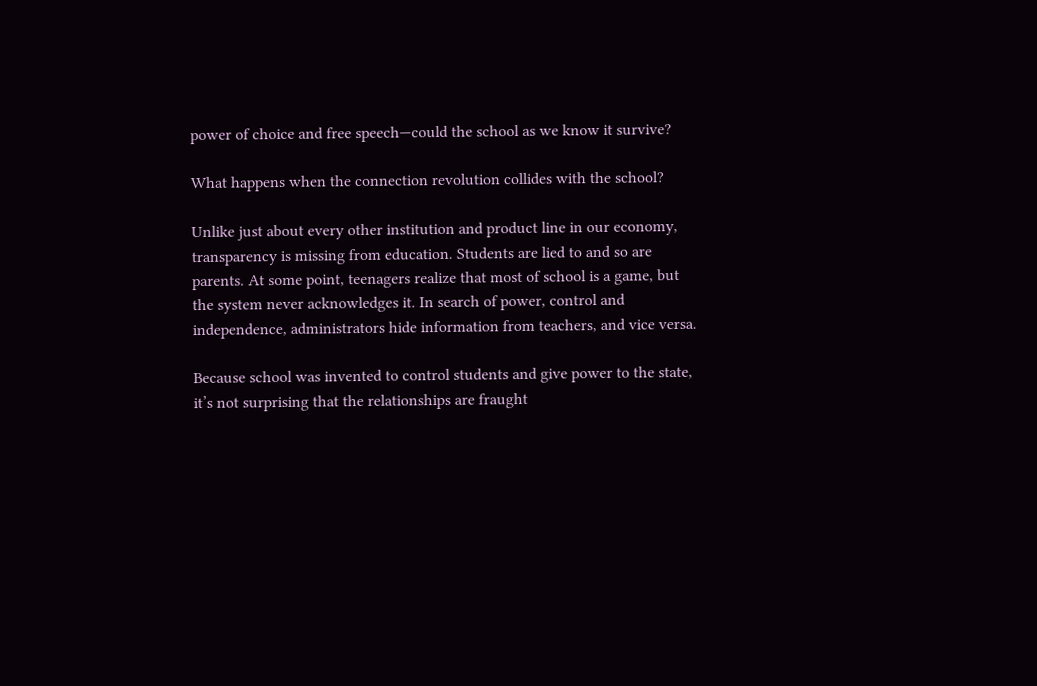power of choice and free speech—could the school as we know it survive?

What happens when the connection revolution collides with the school?

Unlike just about every other institution and product line in our economy, transparency is missing from education. Students are lied to and so are parents. At some point, teenagers realize that most of school is a game, but the system never acknowledges it. In search of power, control and independence, administrators hide information from teachers, and vice versa.

Because school was invented to control students and give power to the state, it’s not surprising that the relationships are fraught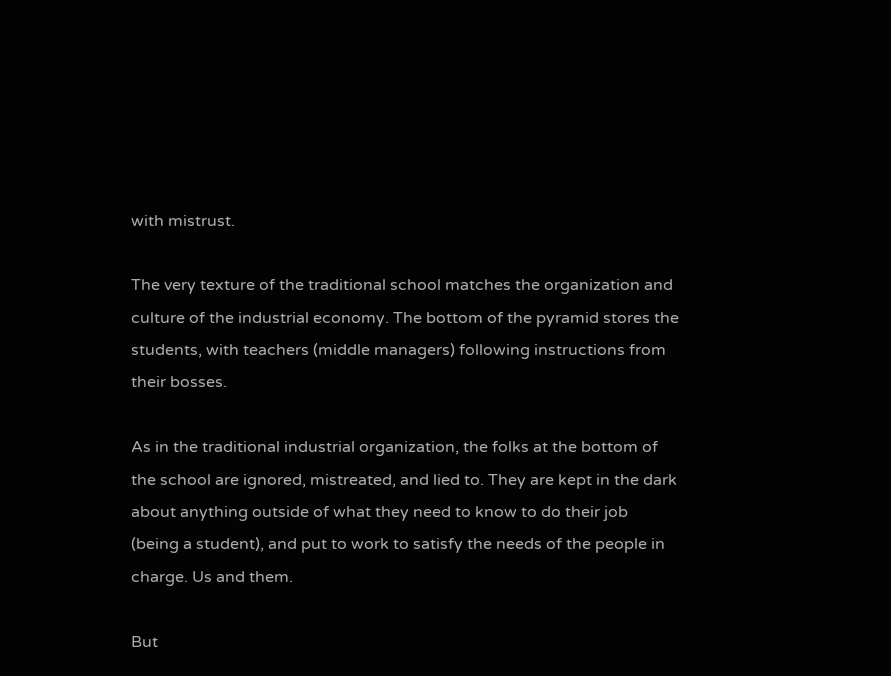with mistrust.

The very texture of the traditional school matches the organization and culture of the industrial economy. The bottom of the pyramid stores the students, with teachers (middle managers) following instructions from their bosses.

As in the traditional industrial organization, the folks at the bottom of the school are ignored, mistreated, and lied to. They are kept in the dark about anything outside of what they need to know to do their job (being a student), and put to work to satisfy the needs of the people in charge. Us and them.

But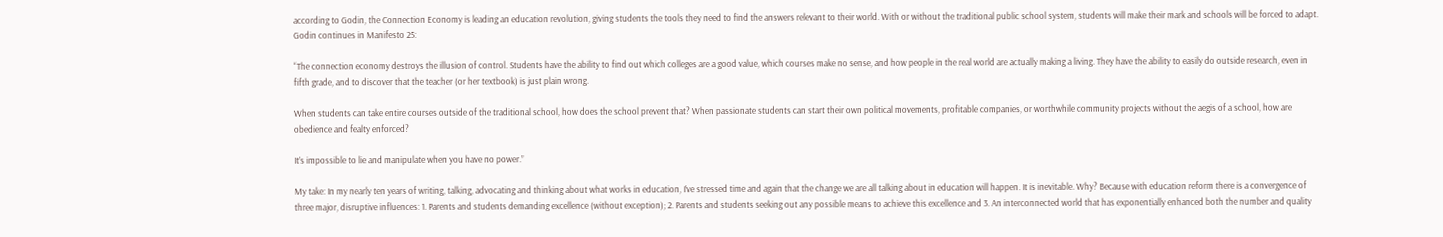according to Godin, the Connection Economy is leading an education revolution, giving students the tools they need to find the answers relevant to their world. With or without the traditional public school system, students will make their mark and schools will be forced to adapt. Godin continues in Manifesto 25:

“The connection economy destroys the illusion of control. Students have the ability to find out which colleges are a good value, which courses make no sense, and how people in the real world are actually making a living. They have the ability to easily do outside research, even in fifth grade, and to discover that the teacher (or her textbook) is just plain wrong.

When students can take entire courses outside of the traditional school, how does the school prevent that? When passionate students can start their own political movements, profitable companies, or worthwhile community projects without the aegis of a school, how are obedience and fealty enforced?

It’s impossible to lie and manipulate when you have no power.”

My take: In my nearly ten years of writing, talking, advocating and thinking about what works in education, I’ve stressed time and again that the change we are all talking about in education will happen. It is inevitable. Why? Because with education reform there is a convergence of three major, disruptive influences: 1. Parents and students demanding excellence (without exception); 2. Parents and students seeking out any possible means to achieve this excellence and 3. An interconnected world that has exponentially enhanced both the number and quality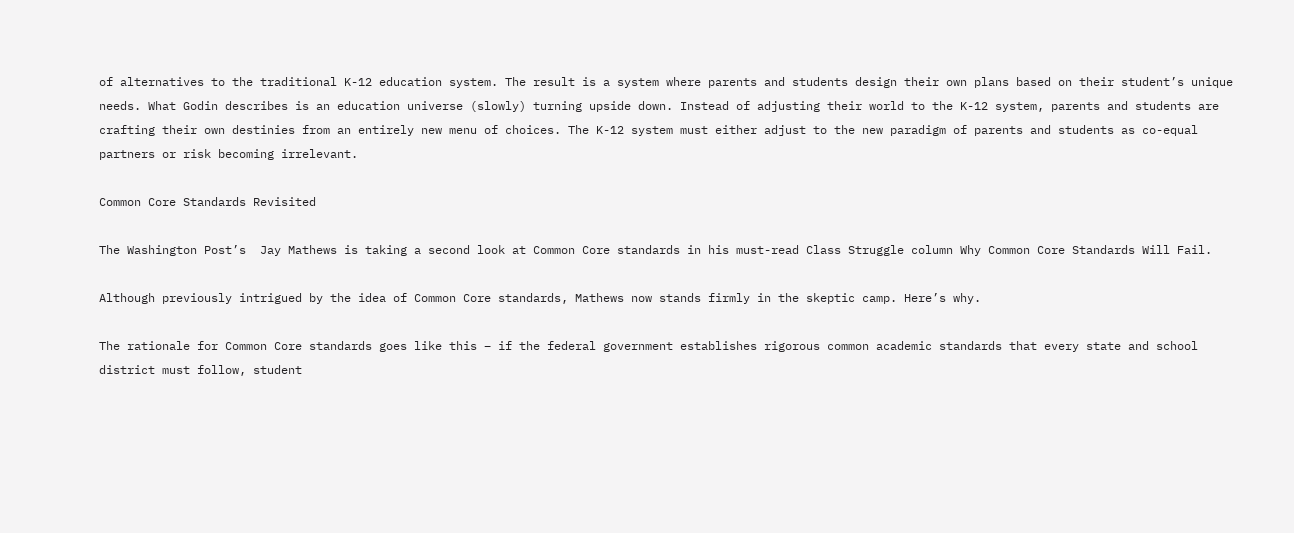of alternatives to the traditional K-12 education system. The result is a system where parents and students design their own plans based on their student’s unique needs. What Godin describes is an education universe (slowly) turning upside down. Instead of adjusting their world to the K-12 system, parents and students are crafting their own destinies from an entirely new menu of choices. The K-12 system must either adjust to the new paradigm of parents and students as co-equal partners or risk becoming irrelevant.

Common Core Standards Revisited

The Washington Post’s  Jay Mathews is taking a second look at Common Core standards in his must-read Class Struggle column Why Common Core Standards Will Fail.

Although previously intrigued by the idea of Common Core standards, Mathews now stands firmly in the skeptic camp. Here’s why.

The rationale for Common Core standards goes like this – if the federal government establishes rigorous common academic standards that every state and school district must follow, student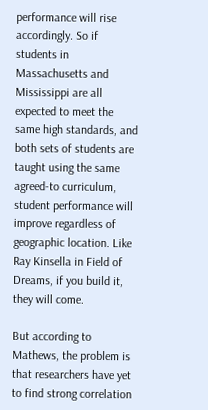performance will rise accordingly. So if students in Massachusetts and Mississippi are all expected to meet the same high standards, and both sets of students are taught using the same agreed-to curriculum, student performance will improve regardless of geographic location. Like Ray Kinsella in Field of Dreams, if you build it, they will come.

But according to Mathews, the problem is that researchers have yet to find strong correlation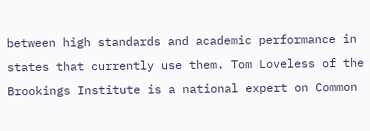between high standards and academic performance in states that currently use them. Tom Loveless of the Brookings Institute is a national expert on Common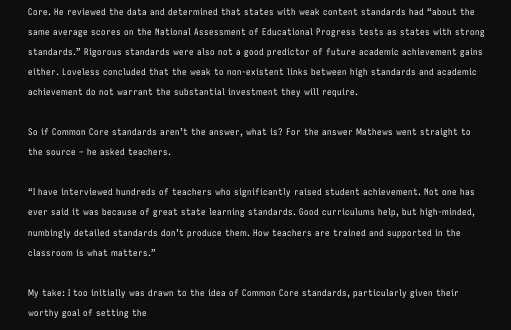Core. He reviewed the data and determined that states with weak content standards had “about the same average scores on the National Assessment of Educational Progress tests as states with strong standards.” Rigorous standards were also not a good predictor of future academic achievement gains either. Loveless concluded that the weak to non-existent links between high standards and academic achievement do not warrant the substantial investment they will require.

So if Common Core standards aren’t the answer, what is? For the answer Mathews went straight to the source – he asked teachers.

“I have interviewed hundreds of teachers who significantly raised student achievement. Not one has ever said it was because of great state learning standards. Good curriculums help, but high-minded, numbingly detailed standards don’t produce them. How teachers are trained and supported in the classroom is what matters.”

My take: I too initially was drawn to the idea of Common Core standards, particularly given their worthy goal of setting the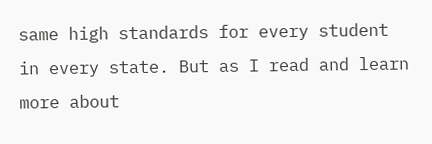same high standards for every student in every state. But as I read and learn more about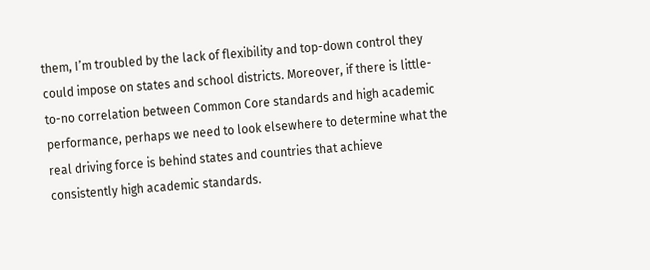them, I’m troubled by the lack of flexibility and top-down control they could impose on states and school districts. Moreover, if there is little-to-no correlation between Common Core standards and high academic performance, perhaps we need to look elsewhere to determine what the real driving force is behind states and countries that achieve consistently high academic standards.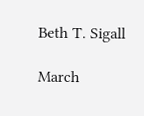Beth T. Sigall

March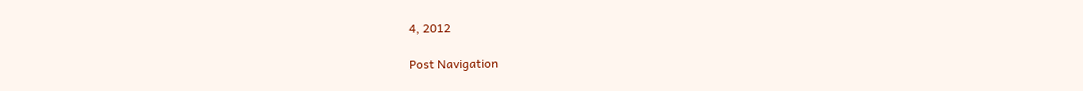4, 2012

Post Navigation